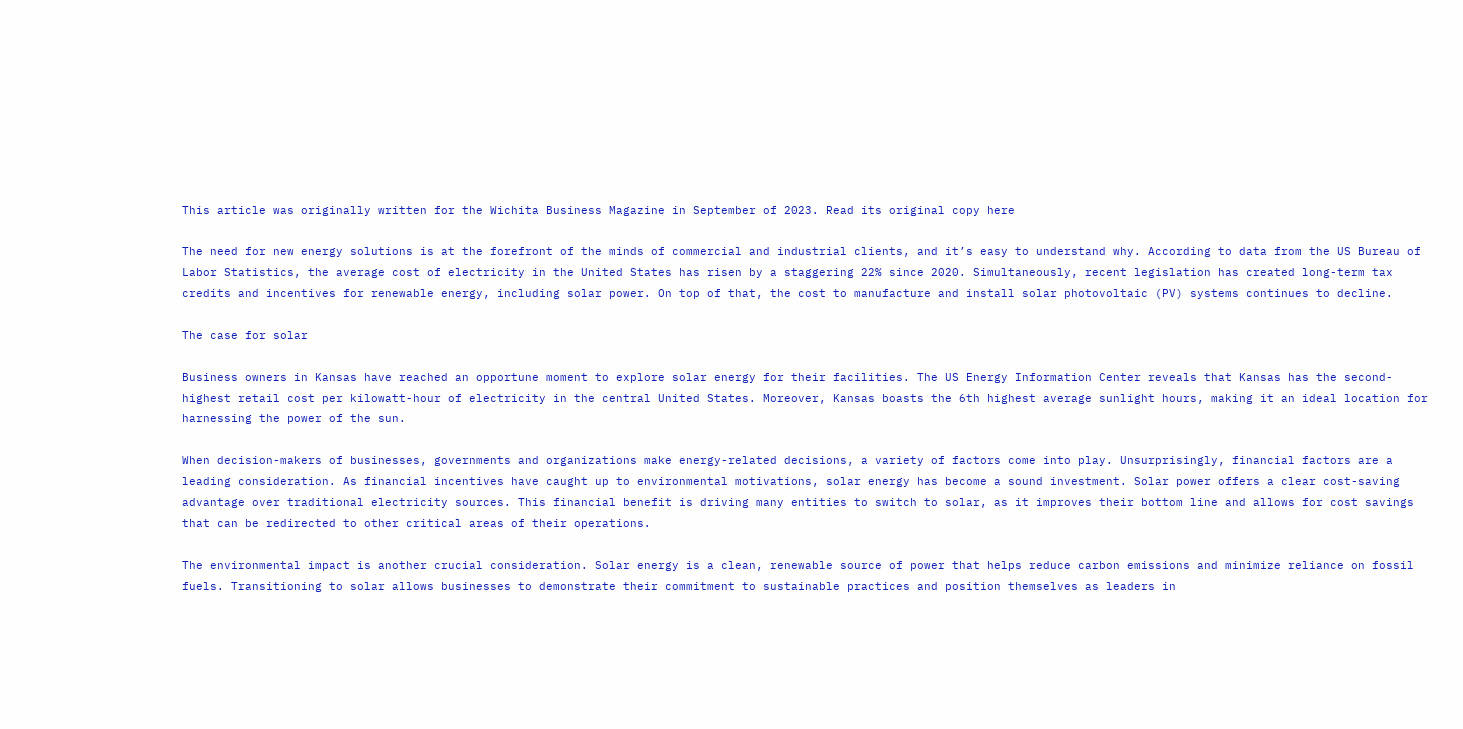This article was originally written for the Wichita Business Magazine in September of 2023. Read its original copy here

The need for new energy solutions is at the forefront of the minds of commercial and industrial clients, and it’s easy to understand why. According to data from the US Bureau of Labor Statistics, the average cost of electricity in the United States has risen by a staggering 22% since 2020. Simultaneously, recent legislation has created long-term tax credits and incentives for renewable energy, including solar power. On top of that, the cost to manufacture and install solar photovoltaic (PV) systems continues to decline.

The case for solar

Business owners in Kansas have reached an opportune moment to explore solar energy for their facilities. The US Energy Information Center reveals that Kansas has the second-highest retail cost per kilowatt-hour of electricity in the central United States. Moreover, Kansas boasts the 6th highest average sunlight hours, making it an ideal location for harnessing the power of the sun.

When decision-makers of businesses, governments and organizations make energy-related decisions, a variety of factors come into play. Unsurprisingly, financial factors are a leading consideration. As financial incentives have caught up to environmental motivations, solar energy has become a sound investment. Solar power offers a clear cost-saving advantage over traditional electricity sources. This financial benefit is driving many entities to switch to solar, as it improves their bottom line and allows for cost savings that can be redirected to other critical areas of their operations.

The environmental impact is another crucial consideration. Solar energy is a clean, renewable source of power that helps reduce carbon emissions and minimize reliance on fossil fuels. Transitioning to solar allows businesses to demonstrate their commitment to sustainable practices and position themselves as leaders in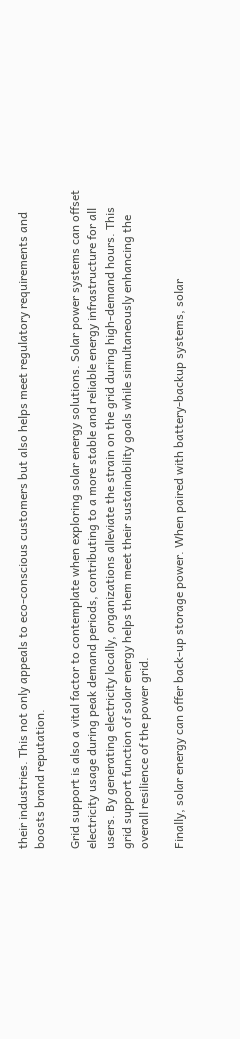their industries. This not only appeals to eco-conscious customers but also helps meet regulatory requirements and boosts brand reputation.

Grid support is also a vital factor to contemplate when exploring solar energy solutions. Solar power systems can offset electricity usage during peak demand periods, contributing to a more stable and reliable energy infrastructure for all users. By generating electricity locally, organizations alleviate the strain on the grid during high-demand hours. This grid support function of solar energy helps them meet their sustainability goals while simultaneously enhancing the overall resilience of the power grid.

Finally, solar energy can offer back-up storage power. When paired with battery-backup systems, solar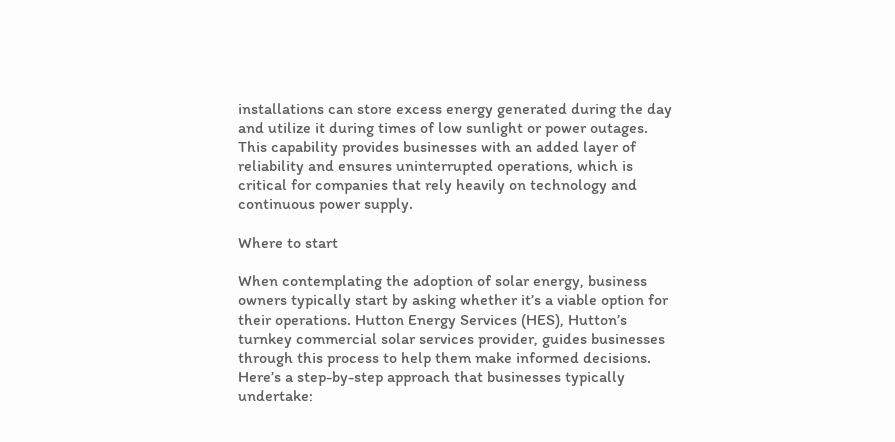installations can store excess energy generated during the day and utilize it during times of low sunlight or power outages. This capability provides businesses with an added layer of reliability and ensures uninterrupted operations, which is critical for companies that rely heavily on technology and continuous power supply.

Where to start

When contemplating the adoption of solar energy, business owners typically start by asking whether it’s a viable option for their operations. Hutton Energy Services (HES), Hutton’s turnkey commercial solar services provider, guides businesses through this process to help them make informed decisions. Here’s a step-by-step approach that businesses typically undertake: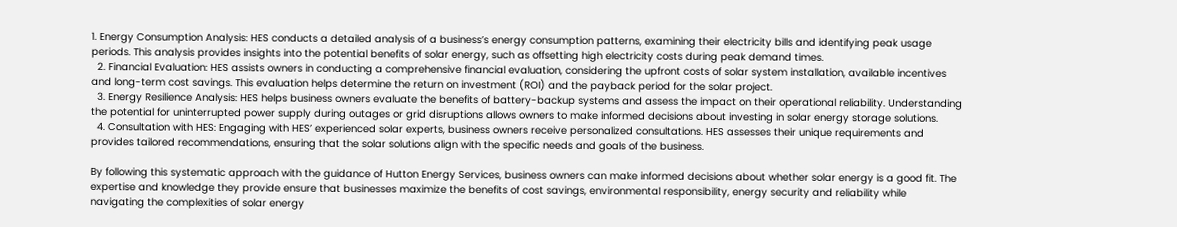1. Energy Consumption Analysis: HES conducts a detailed analysis of a business’s energy consumption patterns, examining their electricity bills and identifying peak usage periods. This analysis provides insights into the potential benefits of solar energy, such as offsetting high electricity costs during peak demand times.
  2. Financial Evaluation: HES assists owners in conducting a comprehensive financial evaluation, considering the upfront costs of solar system installation, available incentives and long-term cost savings. This evaluation helps determine the return on investment (ROI) and the payback period for the solar project.
  3. Energy Resilience Analysis: HES helps business owners evaluate the benefits of battery-backup systems and assess the impact on their operational reliability. Understanding the potential for uninterrupted power supply during outages or grid disruptions allows owners to make informed decisions about investing in solar energy storage solutions.
  4. Consultation with HES: Engaging with HES’ experienced solar experts, business owners receive personalized consultations. HES assesses their unique requirements and provides tailored recommendations, ensuring that the solar solutions align with the specific needs and goals of the business.

By following this systematic approach with the guidance of Hutton Energy Services, business owners can make informed decisions about whether solar energy is a good fit. The expertise and knowledge they provide ensure that businesses maximize the benefits of cost savings, environmental responsibility, energy security and reliability while navigating the complexities of solar energy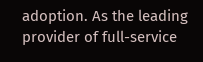adoption. As the leading provider of full-service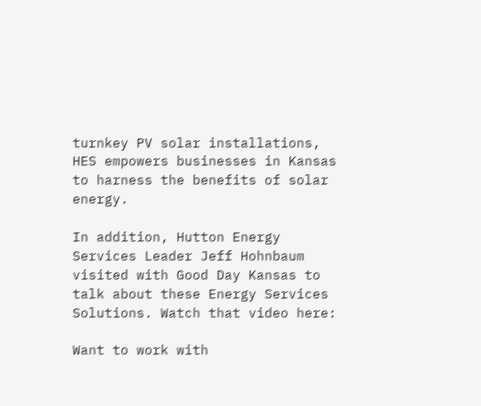turnkey PV solar installations, HES empowers businesses in Kansas to harness the benefits of solar energy.

In addition, Hutton Energy Services Leader Jeff Hohnbaum visited with Good Day Kansas to talk about these Energy Services Solutions. Watch that video here:

Want to work with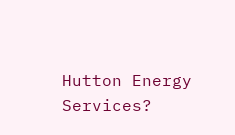Hutton Energy Services?